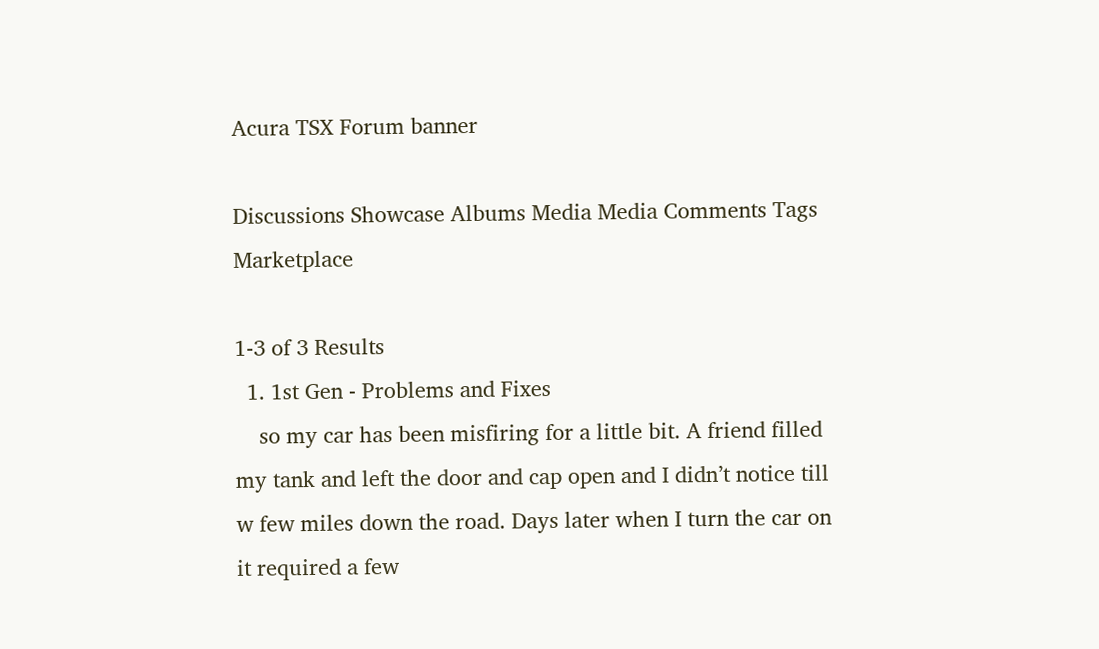Acura TSX Forum banner

Discussions Showcase Albums Media Media Comments Tags Marketplace

1-3 of 3 Results
  1. 1st Gen - Problems and Fixes
    so my car has been misfiring for a little bit. A friend filled my tank and left the door and cap open and I didn’t notice till w few miles down the road. Days later when I turn the car on it required a few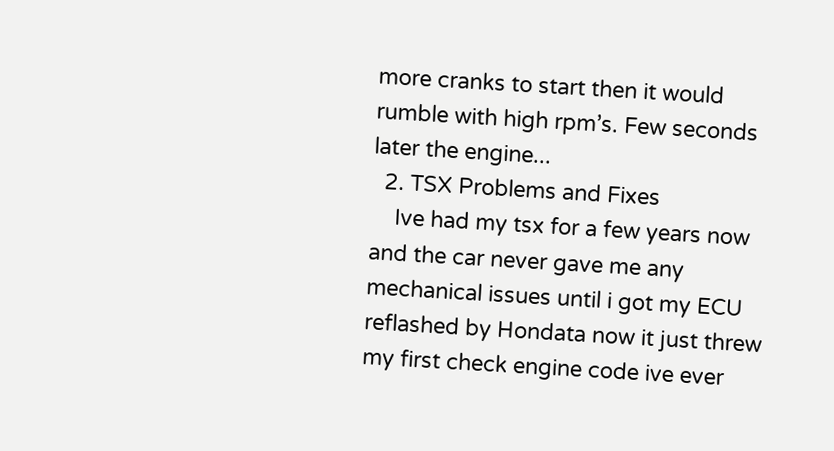more cranks to start then it would rumble with high rpm’s. Few seconds later the engine...
  2. TSX Problems and Fixes
    Ive had my tsx for a few years now and the car never gave me any mechanical issues until i got my ECU reflashed by Hondata now it just threw my first check engine code ive ever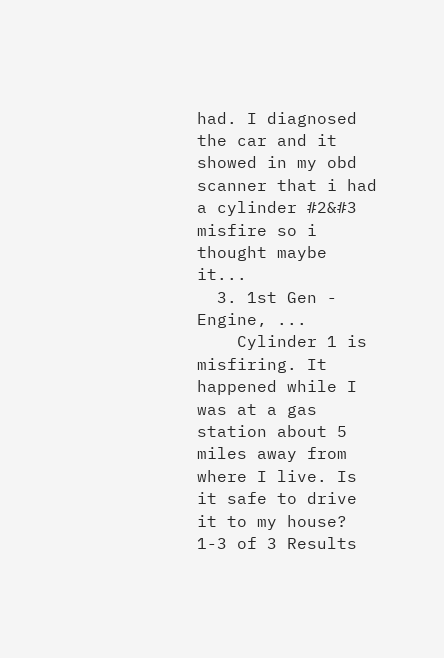had. I diagnosed the car and it showed in my obd scanner that i had a cylinder #2&#3 misfire so i thought maybe it...
  3. 1st Gen - Engine, ...
    Cylinder 1 is misfiring. It happened while I was at a gas station about 5 miles away from where I live. Is it safe to drive it to my house?
1-3 of 3 Results